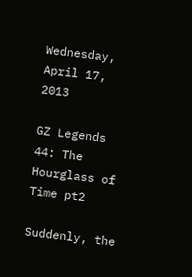Wednesday, April 17, 2013

GZ Legends 44: The Hourglass of Time pt2

Suddenly, the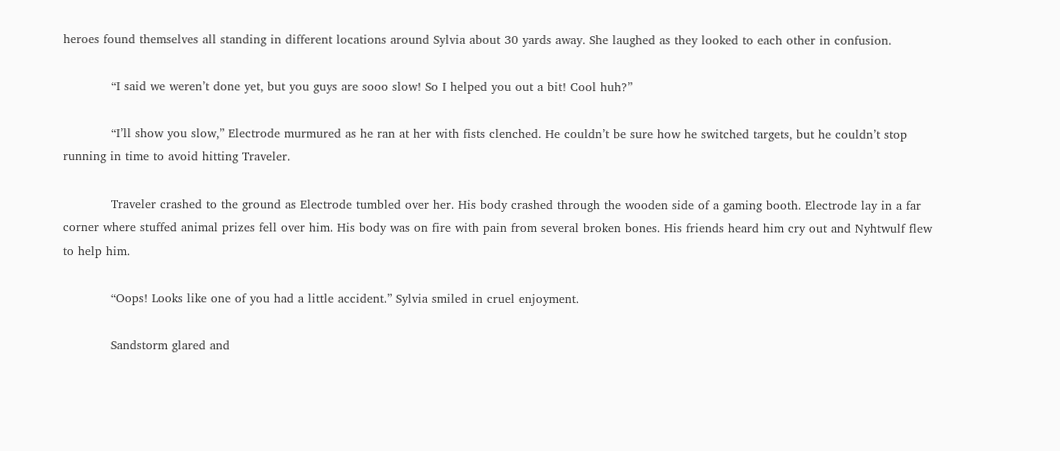heroes found themselves all standing in different locations around Sylvia about 30 yards away. She laughed as they looked to each other in confusion.

            “I said we weren’t done yet, but you guys are sooo slow! So I helped you out a bit! Cool huh?”

            “I’ll show you slow,” Electrode murmured as he ran at her with fists clenched. He couldn’t be sure how he switched targets, but he couldn’t stop running in time to avoid hitting Traveler.

            Traveler crashed to the ground as Electrode tumbled over her. His body crashed through the wooden side of a gaming booth. Electrode lay in a far corner where stuffed animal prizes fell over him. His body was on fire with pain from several broken bones. His friends heard him cry out and Nyhtwulf flew to help him.

            “Oops! Looks like one of you had a little accident.” Sylvia smiled in cruel enjoyment.

            Sandstorm glared and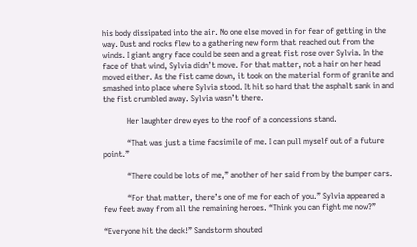his body dissipated into the air. No one else moved in for fear of getting in the way. Dust and rocks flew to a gathering new form that reached out from the winds. I giant angry face could be seen and a great fist rose over Sylvia. In the face of that wind, Sylvia didn’t move. For that matter, not a hair on her head moved either. As the fist came down, it took on the material form of granite and smashed into place where Sylvia stood. It hit so hard that the asphalt sank in and the fist crumbled away. Sylvia wasn’t there.

            Her laughter drew eyes to the roof of a concessions stand.

            “That was just a time facsimile of me. I can pull myself out of a future point.”

            “There could be lots of me,” another of her said from by the bumper cars.

            “For that matter, there’s one of me for each of you.” Sylvia appeared a few feet away from all the remaining heroes. “Think you can fight me now?”

“Everyone hit the deck!” Sandstorm shouted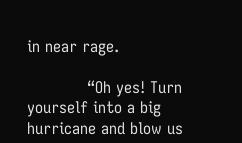in near rage.

            “Oh yes! Turn yourself into a big hurricane and blow us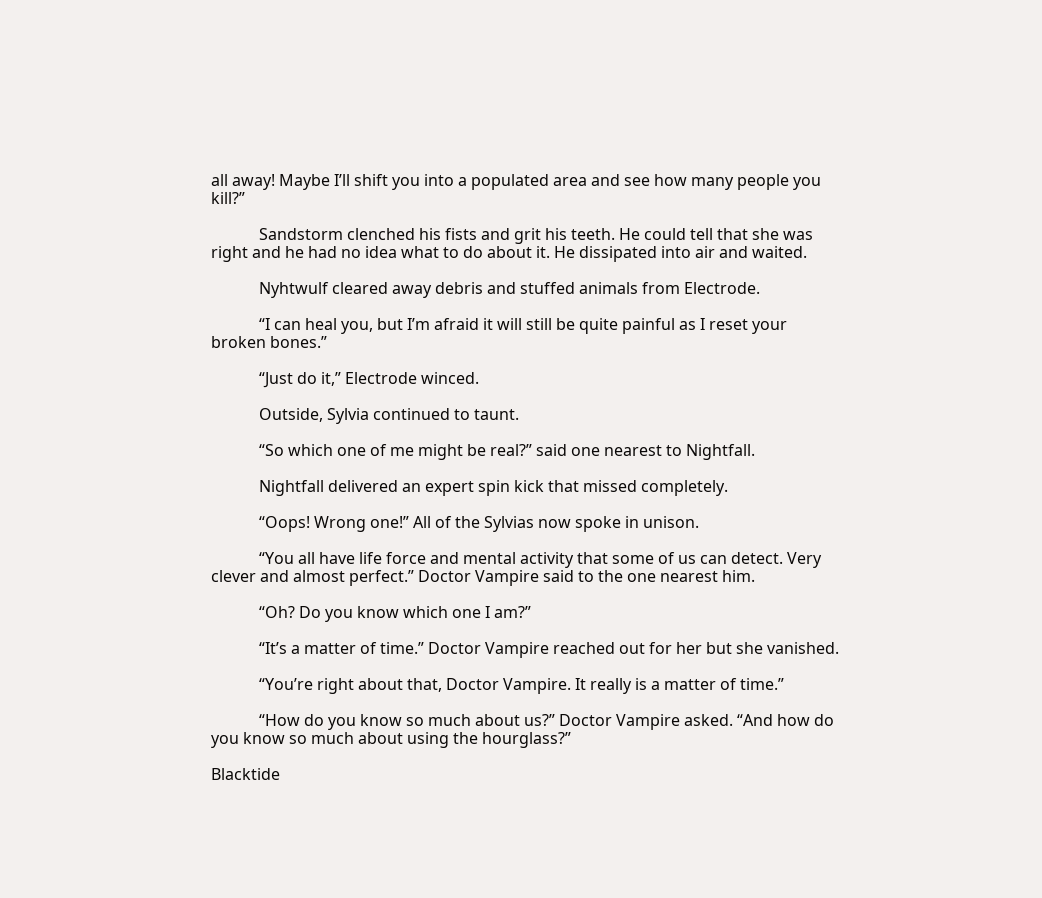all away! Maybe I’ll shift you into a populated area and see how many people you kill?”

            Sandstorm clenched his fists and grit his teeth. He could tell that she was right and he had no idea what to do about it. He dissipated into air and waited.

            Nyhtwulf cleared away debris and stuffed animals from Electrode.

            “I can heal you, but I’m afraid it will still be quite painful as I reset your broken bones.”

            “Just do it,” Electrode winced.

            Outside, Sylvia continued to taunt.

            “So which one of me might be real?” said one nearest to Nightfall.

            Nightfall delivered an expert spin kick that missed completely.

            “Oops! Wrong one!” All of the Sylvias now spoke in unison.

            “You all have life force and mental activity that some of us can detect. Very clever and almost perfect.” Doctor Vampire said to the one nearest him.

            “Oh? Do you know which one I am?”

            “It’s a matter of time.” Doctor Vampire reached out for her but she vanished.

            “You’re right about that, Doctor Vampire. It really is a matter of time.”

            “How do you know so much about us?” Doctor Vampire asked. “And how do you know so much about using the hourglass?”

Blacktide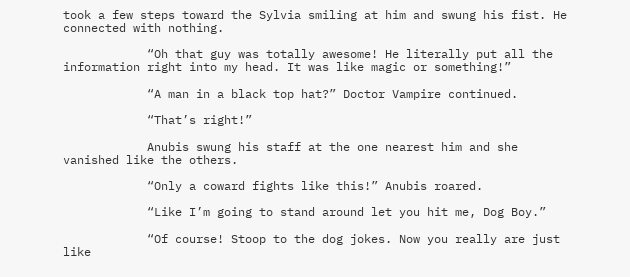took a few steps toward the Sylvia smiling at him and swung his fist. He connected with nothing.

            “Oh that guy was totally awesome! He literally put all the information right into my head. It was like magic or something!”

            “A man in a black top hat?” Doctor Vampire continued.

            “That’s right!”

            Anubis swung his staff at the one nearest him and she vanished like the others.

            “Only a coward fights like this!” Anubis roared.

            “Like I’m going to stand around let you hit me, Dog Boy.”

            “Of course! Stoop to the dog jokes. Now you really are just like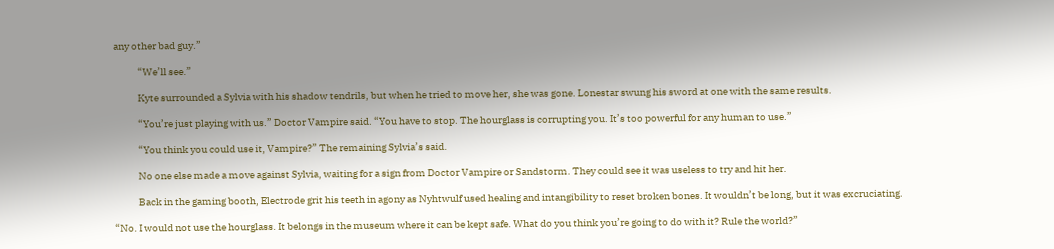any other bad guy.”

            “We’ll see.”

            Kyte surrounded a Sylvia with his shadow tendrils, but when he tried to move her, she was gone. Lonestar swung his sword at one with the same results.

            “You’re just playing with us.” Doctor Vampire said. “You have to stop. The hourglass is corrupting you. It’s too powerful for any human to use.”

            “You think you could use it, Vampire?” The remaining Sylvia’s said.

            No one else made a move against Sylvia, waiting for a sign from Doctor Vampire or Sandstorm. They could see it was useless to try and hit her.

            Back in the gaming booth, Electrode grit his teeth in agony as Nyhtwulf used healing and intangibility to reset broken bones. It wouldn’t be long, but it was excruciating.

“No. I would not use the hourglass. It belongs in the museum where it can be kept safe. What do you think you’re going to do with it? Rule the world?”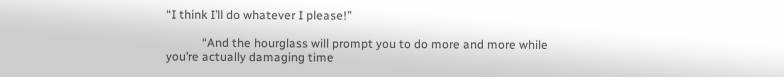“I think I’ll do whatever I please!”

            “And the hourglass will prompt you to do more and more while you’re actually damaging time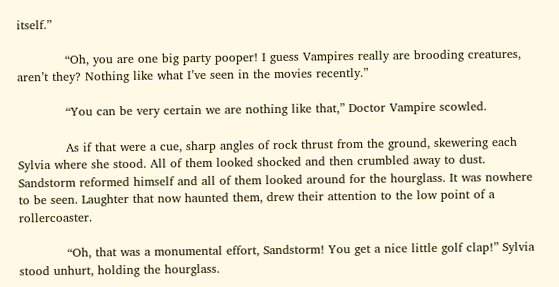itself.”

            “Oh, you are one big party pooper! I guess Vampires really are brooding creatures, aren’t they? Nothing like what I’ve seen in the movies recently.”

            “You can be very certain we are nothing like that,” Doctor Vampire scowled.

            As if that were a cue, sharp angles of rock thrust from the ground, skewering each Sylvia where she stood. All of them looked shocked and then crumbled away to dust. Sandstorm reformed himself and all of them looked around for the hourglass. It was nowhere to be seen. Laughter that now haunted them, drew their attention to the low point of a rollercoaster.

            “Oh, that was a monumental effort, Sandstorm! You get a nice little golf clap!” Sylvia stood unhurt, holding the hourglass.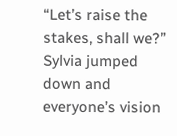“Let’s raise the stakes, shall we?” Sylvia jumped down and everyone’s vision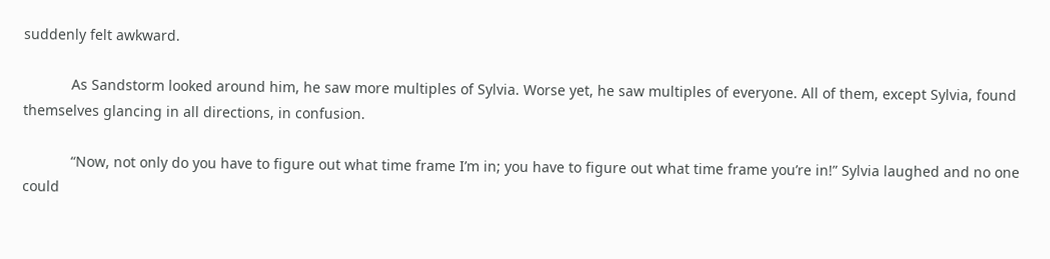suddenly felt awkward.

            As Sandstorm looked around him, he saw more multiples of Sylvia. Worse yet, he saw multiples of everyone. All of them, except Sylvia, found themselves glancing in all directions, in confusion.

            “Now, not only do you have to figure out what time frame I’m in; you have to figure out what time frame you’re in!” Sylvia laughed and no one could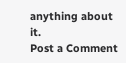anything about it.
Post a Comment